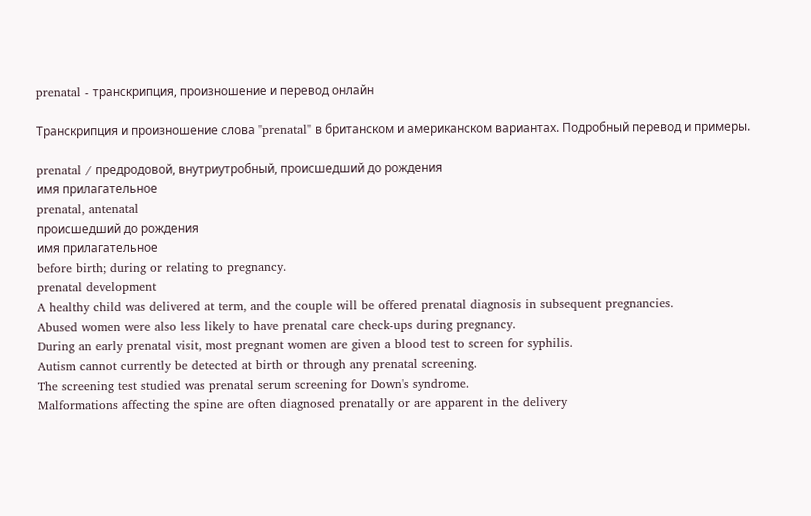prenatal - транскрипция, произношение и перевод онлайн

Транскрипция и произношение слова "prenatal" в британском и американском вариантах. Подробный перевод и примеры.

prenatal / предродовой, внутриутробный, происшедший до рождения
имя прилагательное
prenatal, antenatal
происшедший до рождения
имя прилагательное
before birth; during or relating to pregnancy.
prenatal development
A healthy child was delivered at term, and the couple will be offered prenatal diagnosis in subsequent pregnancies.
Abused women were also less likely to have prenatal care check-ups during pregnancy.
During an early prenatal visit, most pregnant women are given a blood test to screen for syphilis.
Autism cannot currently be detected at birth or through any prenatal screening.
The screening test studied was prenatal serum screening for Down's syndrome.
Malformations affecting the spine are often diagnosed prenatally or are apparent in the delivery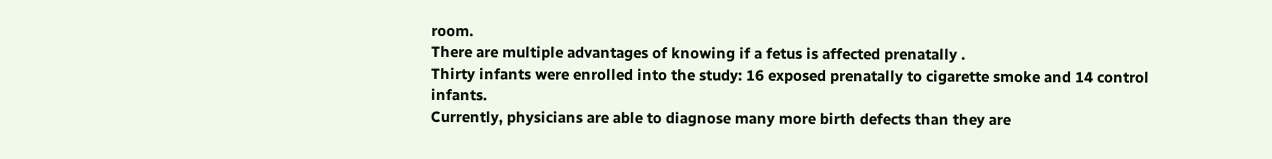room.
There are multiple advantages of knowing if a fetus is affected prenatally .
Thirty infants were enrolled into the study: 16 exposed prenatally to cigarette smoke and 14 control infants.
Currently, physicians are able to diagnose many more birth defects than they are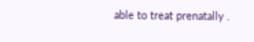able to treat prenatally .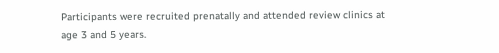Participants were recruited prenatally and attended review clinics at age 3 and 5 years.